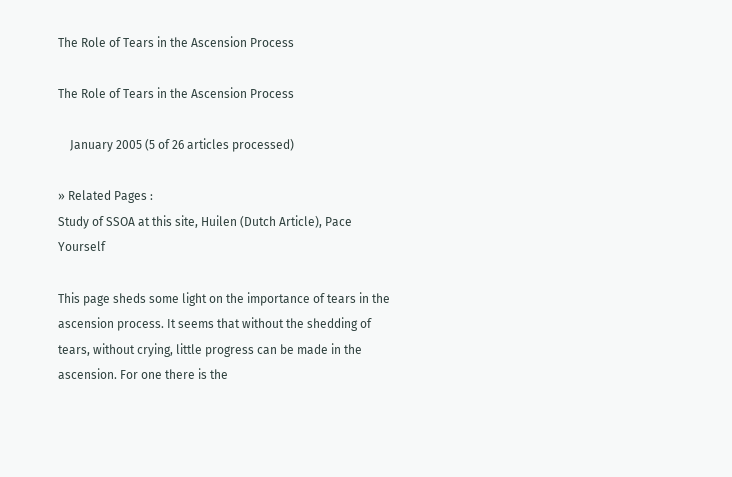The Role of Tears in the Ascension Process

The Role of Tears in the Ascension Process

    January 2005 (5 of 26 articles processed)

» Related Pages :
Study of SSOA at this site, Huilen (Dutch Article), Pace Yourself

This page sheds some light on the importance of tears in the ascension process. It seems that without the shedding of tears, without crying, little progress can be made in the ascension. For one there is the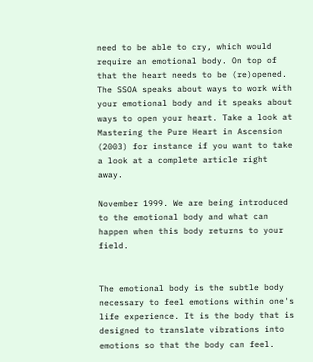need to be able to cry, which would require an emotional body. On top of that the heart needs to be (re)opened. The SSOA speaks about ways to work with your emotional body and it speaks about ways to open your heart. Take a look at
Mastering the Pure Heart in Ascension (2003) for instance if you want to take a look at a complete article right away.

November 1999. We are being introduced to the emotional body and what can happen when this body returns to your field.


The emotional body is the subtle body necessary to feel emotions within one's life experience. It is the body that is designed to translate vibrations into emotions so that the body can feel.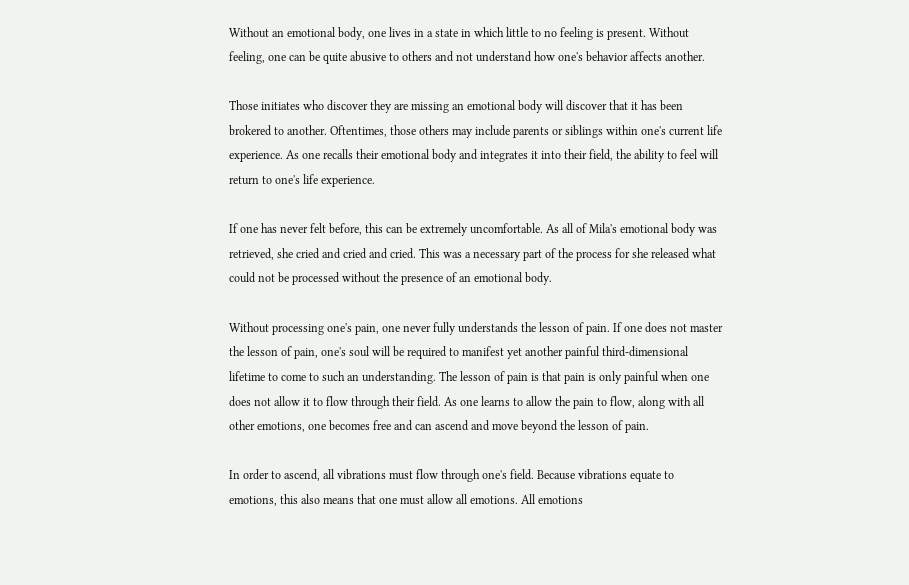Without an emotional body, one lives in a state in which little to no feeling is present. Without feeling, one can be quite abusive to others and not understand how one's behavior affects another.

Those initiates who discover they are missing an emotional body will discover that it has been brokered to another. Oftentimes, those others may include parents or siblings within one's current life experience. As one recalls their emotional body and integrates it into their field, the ability to feel will return to one's life experience.

If one has never felt before, this can be extremely uncomfortable. As all of Mila's emotional body was retrieved, she cried and cried and cried. This was a necessary part of the process for she released what could not be processed without the presence of an emotional body.

Without processing one's pain, one never fully understands the lesson of pain. If one does not master the lesson of pain, one's soul will be required to manifest yet another painful third-dimensional lifetime to come to such an understanding. The lesson of pain is that pain is only painful when one does not allow it to flow through their field. As one learns to allow the pain to flow, along with all other emotions, one becomes free and can ascend and move beyond the lesson of pain.

In order to ascend, all vibrations must flow through one's field. Because vibrations equate to emotions, this also means that one must allow all emotions. All emotions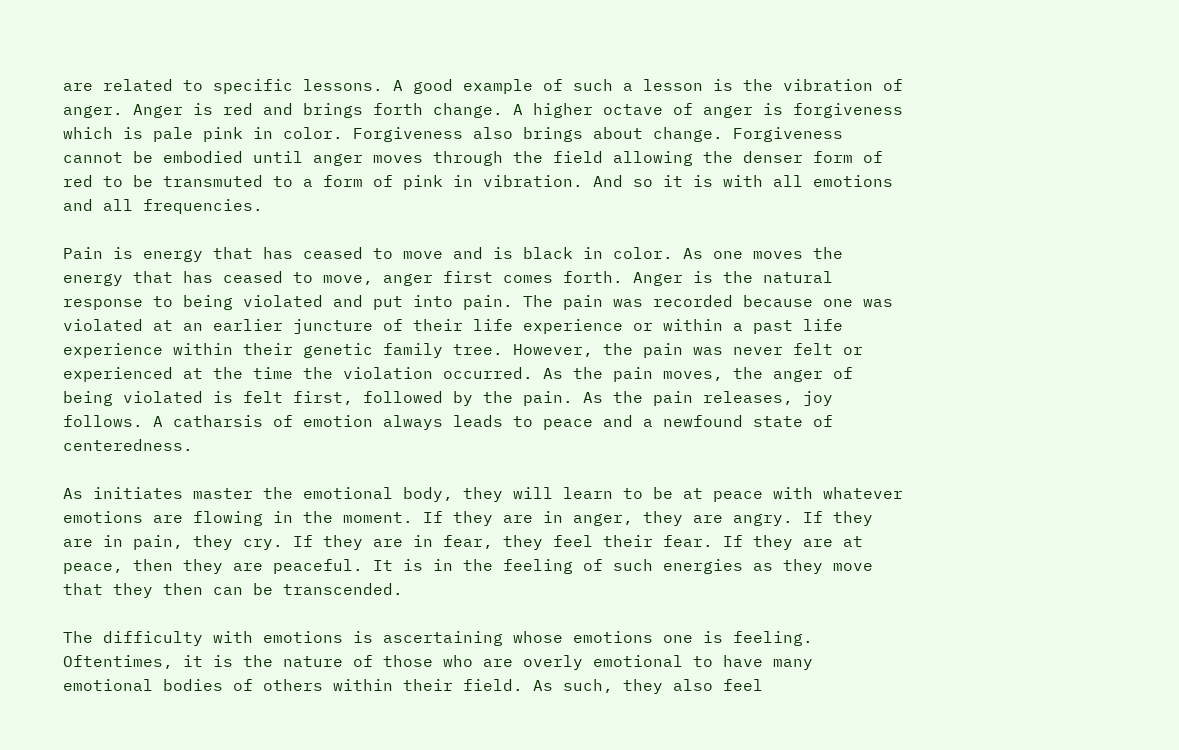are related to specific lessons. A good example of such a lesson is the vibration of anger. Anger is red and brings forth change. A higher octave of anger is forgiveness which is pale pink in color. Forgiveness also brings about change. Forgiveness cannot be embodied until anger moves through the field allowing the denser form of red to be transmuted to a form of pink in vibration. And so it is with all emotions and all frequencies.

Pain is energy that has ceased to move and is black in color. As one moves the energy that has ceased to move, anger first comes forth. Anger is the natural response to being violated and put into pain. The pain was recorded because one was violated at an earlier juncture of their life experience or within a past life experience within their genetic family tree. However, the pain was never felt or experienced at the time the violation occurred. As the pain moves, the anger of being violated is felt first, followed by the pain. As the pain releases, joy follows. A catharsis of emotion always leads to peace and a newfound state of centeredness.

As initiates master the emotional body, they will learn to be at peace with whatever emotions are flowing in the moment. If they are in anger, they are angry. If they are in pain, they cry. If they are in fear, they feel their fear. If they are at peace, then they are peaceful. It is in the feeling of such energies as they move that they then can be transcended.

The difficulty with emotions is ascertaining whose emotions one is feeling. Oftentimes, it is the nature of those who are overly emotional to have many emotional bodies of others within their field. As such, they also feel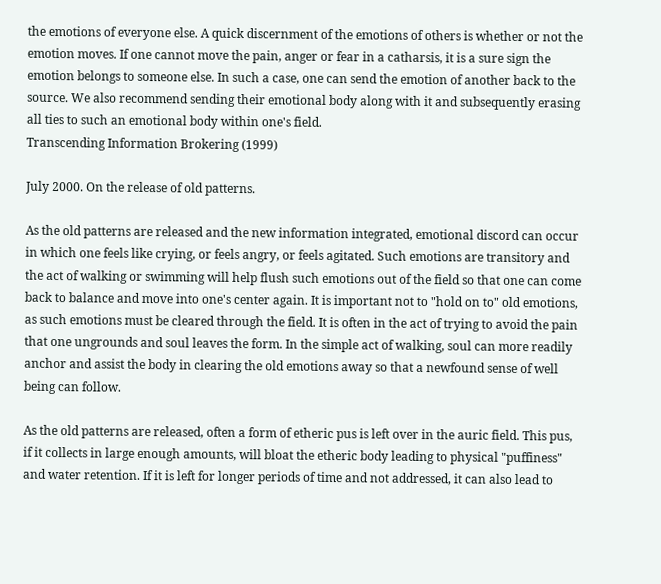the emotions of everyone else. A quick discernment of the emotions of others is whether or not the emotion moves. If one cannot move the pain, anger or fear in a catharsis, it is a sure sign the emotion belongs to someone else. In such a case, one can send the emotion of another back to the source. We also recommend sending their emotional body along with it and subsequently erasing all ties to such an emotional body within one's field.
Transcending Information Brokering (1999)

July 2000. On the release of old patterns.

As the old patterns are released and the new information integrated, emotional discord can occur in which one feels like crying, or feels angry, or feels agitated. Such emotions are transitory and the act of walking or swimming will help flush such emotions out of the field so that one can come back to balance and move into one's center again. It is important not to "hold on to" old emotions, as such emotions must be cleared through the field. It is often in the act of trying to avoid the pain that one ungrounds and soul leaves the form. In the simple act of walking, soul can more readily anchor and assist the body in clearing the old emotions away so that a newfound sense of well being can follow.

As the old patterns are released, often a form of etheric pus is left over in the auric field. This pus, if it collects in large enough amounts, will bloat the etheric body leading to physical "puffiness" and water retention. If it is left for longer periods of time and not addressed, it can also lead to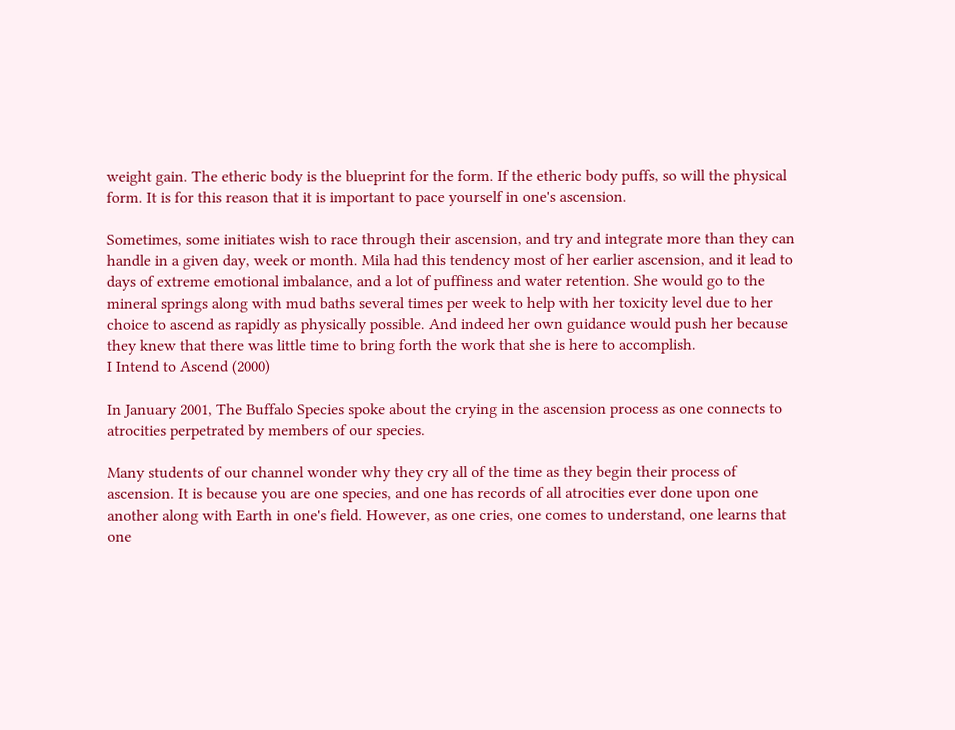weight gain. The etheric body is the blueprint for the form. If the etheric body puffs, so will the physical form. It is for this reason that it is important to pace yourself in one's ascension.

Sometimes, some initiates wish to race through their ascension, and try and integrate more than they can handle in a given day, week or month. Mila had this tendency most of her earlier ascension, and it lead to days of extreme emotional imbalance, and a lot of puffiness and water retention. She would go to the mineral springs along with mud baths several times per week to help with her toxicity level due to her choice to ascend as rapidly as physically possible. And indeed her own guidance would push her because they knew that there was little time to bring forth the work that she is here to accomplish.
I Intend to Ascend (2000)

In January 2001, The Buffalo Species spoke about the crying in the ascension process as one connects to atrocities perpetrated by members of our species.

Many students of our channel wonder why they cry all of the time as they begin their process of ascension. It is because you are one species, and one has records of all atrocities ever done upon one another along with Earth in one's field. However, as one cries, one comes to understand, one learns that one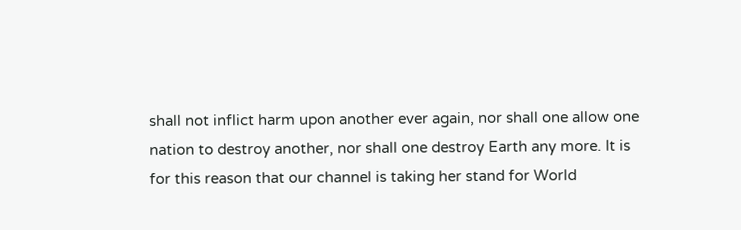shall not inflict harm upon another ever again, nor shall one allow one nation to destroy another, nor shall one destroy Earth any more. It is for this reason that our channel is taking her stand for World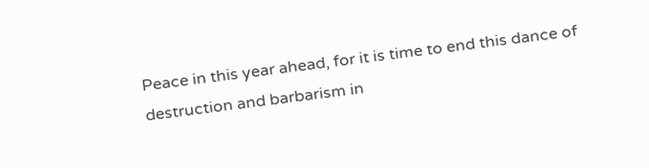Peace in this year ahead, for it is time to end this dance of destruction and barbarism in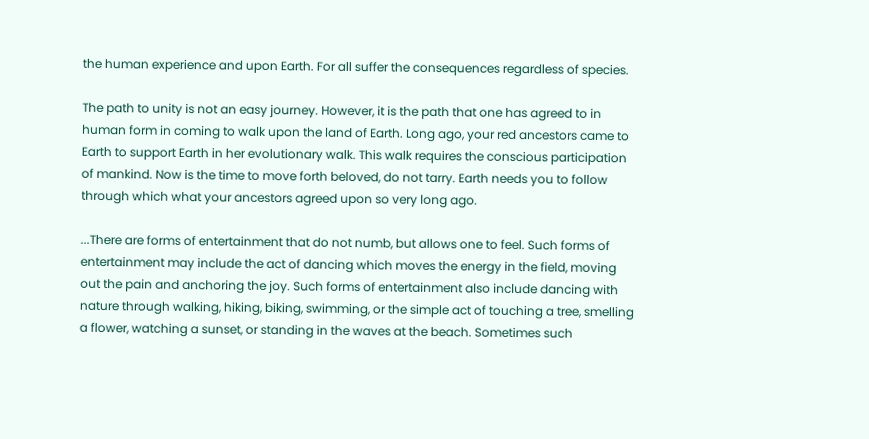the human experience and upon Earth. For all suffer the consequences regardless of species.

The path to unity is not an easy journey. However, it is the path that one has agreed to in human form in coming to walk upon the land of Earth. Long ago, your red ancestors came to Earth to support Earth in her evolutionary walk. This walk requires the conscious participation of mankind. Now is the time to move forth beloved, do not tarry. Earth needs you to follow through which what your ancestors agreed upon so very long ago.

...There are forms of entertainment that do not numb, but allows one to feel. Such forms of entertainment may include the act of dancing which moves the energy in the field, moving out the pain and anchoring the joy. Such forms of entertainment also include dancing with nature through walking, hiking, biking, swimming, or the simple act of touching a tree, smelling a flower, watching a sunset, or standing in the waves at the beach. Sometimes such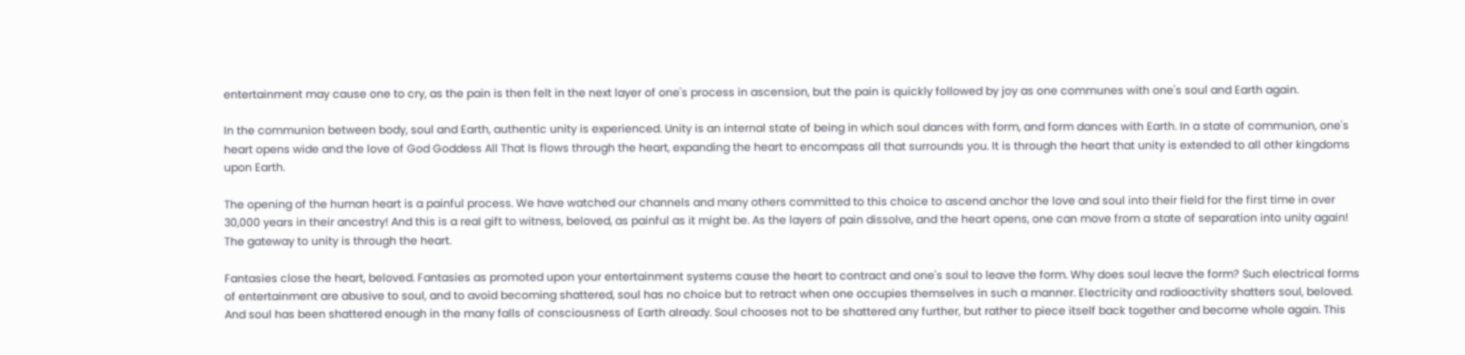entertainment may cause one to cry, as the pain is then felt in the next layer of one's process in ascension, but the pain is quickly followed by joy as one communes with one's soul and Earth again.

In the communion between body, soul and Earth, authentic unity is experienced. Unity is an internal state of being in which soul dances with form, and form dances with Earth. In a state of communion, one's heart opens wide and the love of God Goddess All That Is flows through the heart, expanding the heart to encompass all that surrounds you. It is through the heart that unity is extended to all other kingdoms upon Earth.

The opening of the human heart is a painful process. We have watched our channels and many others committed to this choice to ascend anchor the love and soul into their field for the first time in over 30,000 years in their ancestry! And this is a real gift to witness, beloved, as painful as it might be. As the layers of pain dissolve, and the heart opens, one can move from a state of separation into unity again! The gateway to unity is through the heart.

Fantasies close the heart, beloved. Fantasies as promoted upon your entertainment systems cause the heart to contract and one's soul to leave the form. Why does soul leave the form? Such electrical forms of entertainment are abusive to soul, and to avoid becoming shattered, soul has no choice but to retract when one occupies themselves in such a manner. Electricity and radioactivity shatters soul, beloved. And soul has been shattered enough in the many falls of consciousness of Earth already. Soul chooses not to be shattered any further, but rather to piece itself back together and become whole again. This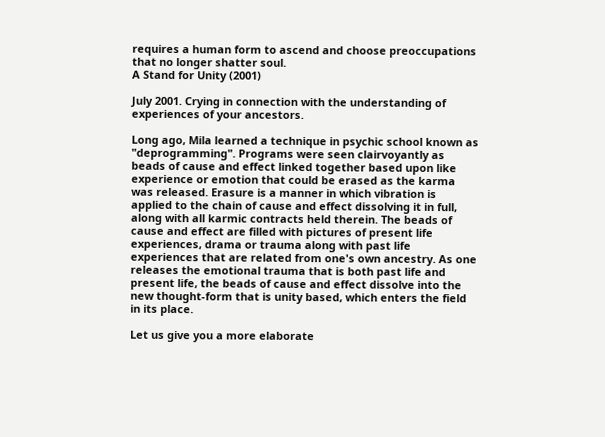requires a human form to ascend and choose preoccupations that no longer shatter soul.
A Stand for Unity (2001)

July 2001. Crying in connection with the understanding of experiences of your ancestors.

Long ago, Mila learned a technique in psychic school known as "deprogramming". Programs were seen clairvoyantly as beads of cause and effect linked together based upon like experience or emotion that could be erased as the karma was released. Erasure is a manner in which vibration is applied to the chain of cause and effect dissolving it in full, along with all karmic contracts held therein. The beads of cause and effect are filled with pictures of present life experiences, drama or trauma along with past life experiences that are related from one's own ancestry. As one releases the emotional trauma that is both past life and present life, the beads of cause and effect dissolve into the new thought-form that is unity based, which enters the field in its place.

Let us give you a more elaborate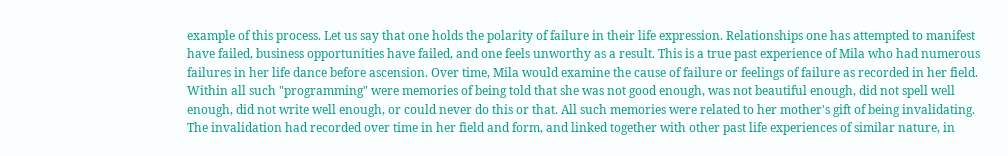example of this process. Let us say that one holds the polarity of failure in their life expression. Relationships one has attempted to manifest have failed, business opportunities have failed, and one feels unworthy as a result. This is a true past experience of Mila who had numerous failures in her life dance before ascension. Over time, Mila would examine the cause of failure or feelings of failure as recorded in her field. Within all such "programming" were memories of being told that she was not good enough, was not beautiful enough, did not spell well enough, did not write well enough, or could never do this or that. All such memories were related to her mother's gift of being invalidating. The invalidation had recorded over time in her field and form, and linked together with other past life experiences of similar nature, in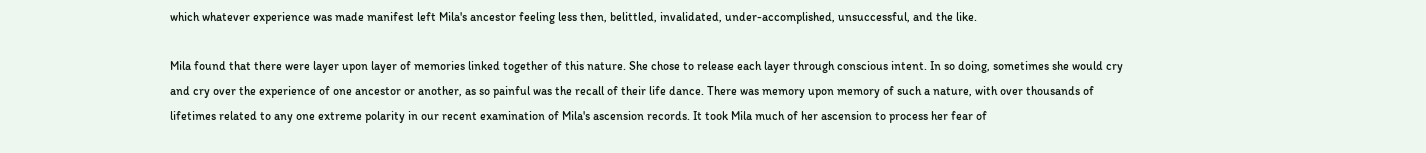which whatever experience was made manifest left Mila's ancestor feeling less then, belittled, invalidated, under-accomplished, unsuccessful, and the like.

Mila found that there were layer upon layer of memories linked together of this nature. She chose to release each layer through conscious intent. In so doing, sometimes she would cry and cry over the experience of one ancestor or another, as so painful was the recall of their life dance. There was memory upon memory of such a nature, with over thousands of lifetimes related to any one extreme polarity in our recent examination of Mila's ascension records. It took Mila much of her ascension to process her fear of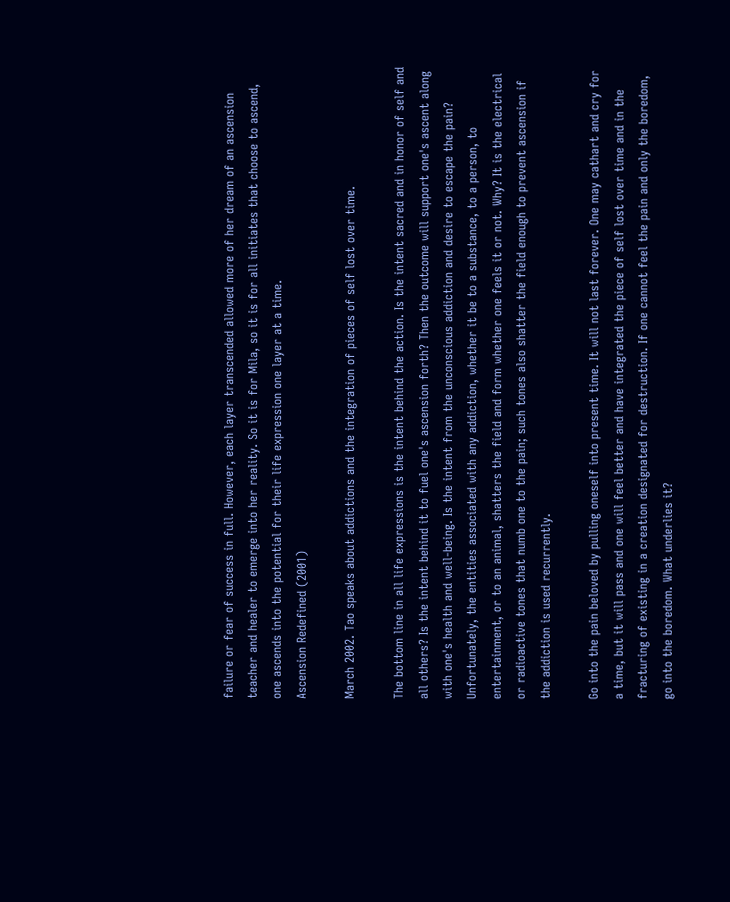failure or fear of success in full. However, each layer transcended allowed more of her dream of an ascension teacher and healer to emerge into her reality. So it is for Mila, so it is for all initiates that choose to ascend, one ascends into the potential for their life expression one layer at a time.
Ascension Redefined (2001)

March 2002. Tao speaks about addictions and the integration of pieces of self lost over time.

The bottom line in all life expressions is the intent behind the action. Is the intent sacred and in honor of self and all others? Is the intent behind it to fuel one's ascension forth? Then the outcome will support one's ascent along with one's health and well-being. Is the intent from the unconscious addiction and desire to escape the pain? Unfortunately, the entities associated with any addiction, whether it be to a substance, to a person, to entertainment, or to an animal, shatters the field and form whether one feels it or not. Why? It is the electrical or radioactive tones that numb one to the pain; such tones also shatter the field enough to prevent ascension if the addiction is used recurrently.

Go into the pain beloved by pulling oneself into present time. It will not last forever. One may cathart and cry for a time, but it will pass and one will feel better and have integrated the piece of self lost over time and in the fracturing of existing in a creation designated for destruction. If one cannot feel the pain and only the boredom, go into the boredom. What underlies it?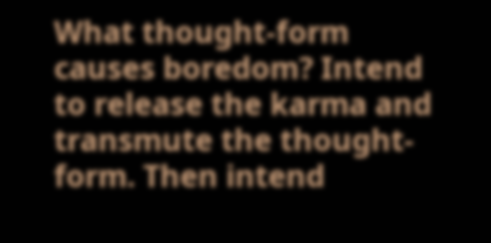What thought-form causes boredom? Intend to release the karma and transmute the thought-form. Then intend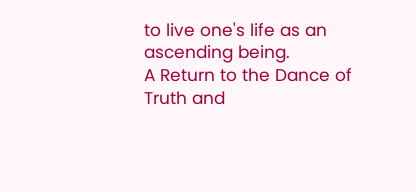to live one's life as an ascending being.
A Return to the Dance of Truth and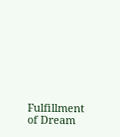Fulfillment of Dream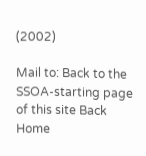(2002)

Mail to: Back to the SSOA-starting page of this site Back Home